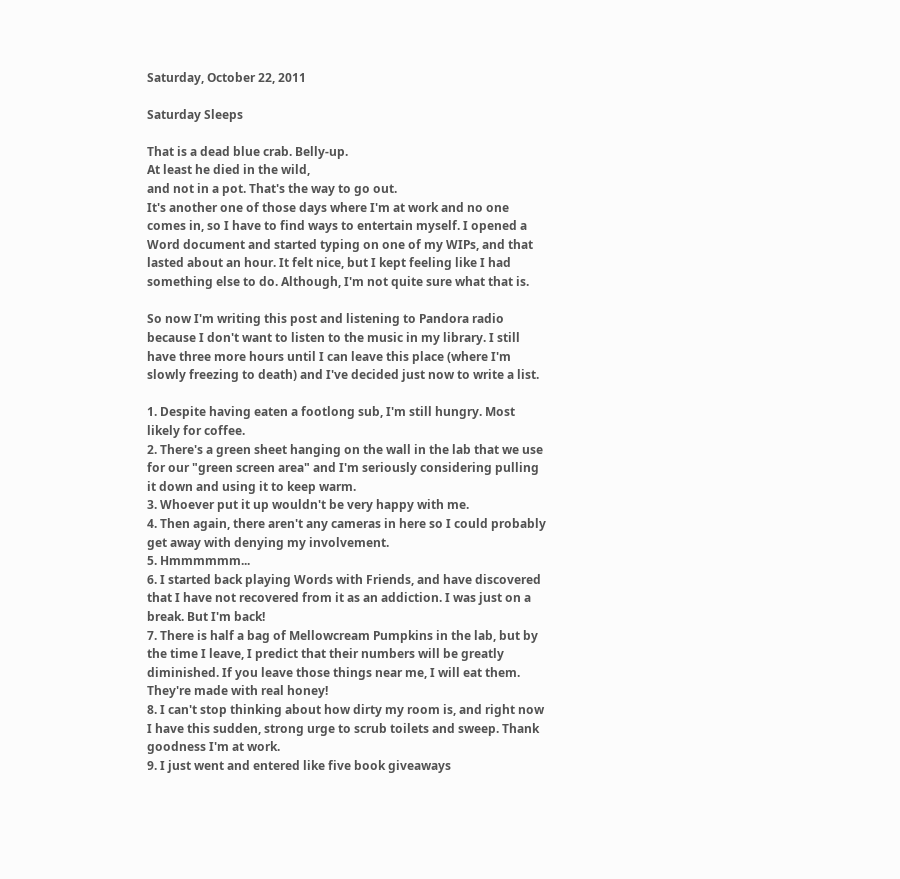Saturday, October 22, 2011

Saturday Sleeps

That is a dead blue crab. Belly-up.
At least he died in the wild,
and not in a pot. That's the way to go out.
It's another one of those days where I'm at work and no one comes in, so I have to find ways to entertain myself. I opened a Word document and started typing on one of my WIPs, and that lasted about an hour. It felt nice, but I kept feeling like I had something else to do. Although, I'm not quite sure what that is.

So now I'm writing this post and listening to Pandora radio because I don't want to listen to the music in my library. I still have three more hours until I can leave this place (where I'm slowly freezing to death) and I've decided just now to write a list.

1. Despite having eaten a footlong sub, I'm still hungry. Most likely for coffee.
2. There's a green sheet hanging on the wall in the lab that we use for our "green screen area" and I'm seriously considering pulling it down and using it to keep warm.
3. Whoever put it up wouldn't be very happy with me.
4. Then again, there aren't any cameras in here so I could probably get away with denying my involvement.
5. Hmmmmmm...
6. I started back playing Words with Friends, and have discovered that I have not recovered from it as an addiction. I was just on a break. But I'm back!
7. There is half a bag of Mellowcream Pumpkins in the lab, but by the time I leave, I predict that their numbers will be greatly diminished. If you leave those things near me, I will eat them. They're made with real honey!
8. I can't stop thinking about how dirty my room is, and right now I have this sudden, strong urge to scrub toilets and sweep. Thank goodness I'm at work.
9. I just went and entered like five book giveaways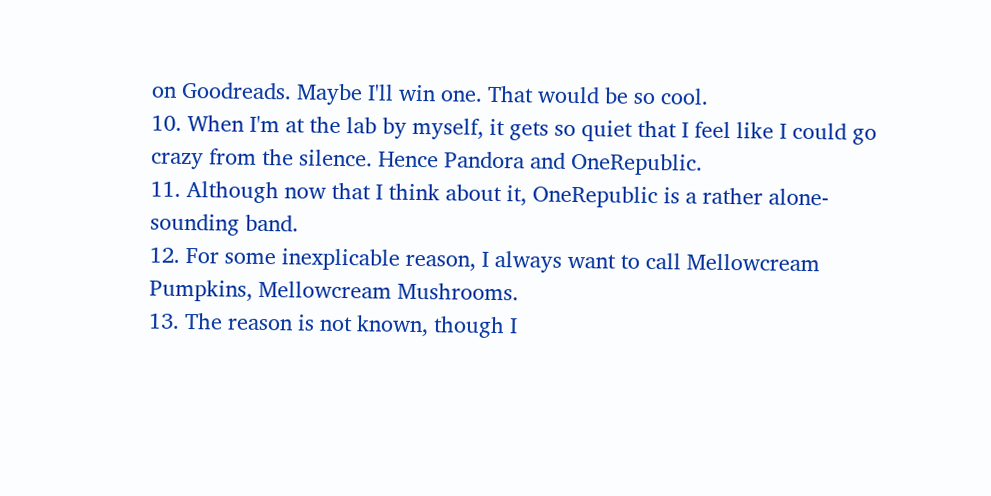on Goodreads. Maybe I'll win one. That would be so cool.
10. When I'm at the lab by myself, it gets so quiet that I feel like I could go crazy from the silence. Hence Pandora and OneRepublic.
11. Although now that I think about it, OneRepublic is a rather alone-sounding band.
12. For some inexplicable reason, I always want to call Mellowcream Pumpkins, Mellowcream Mushrooms.
13. The reason is not known, though I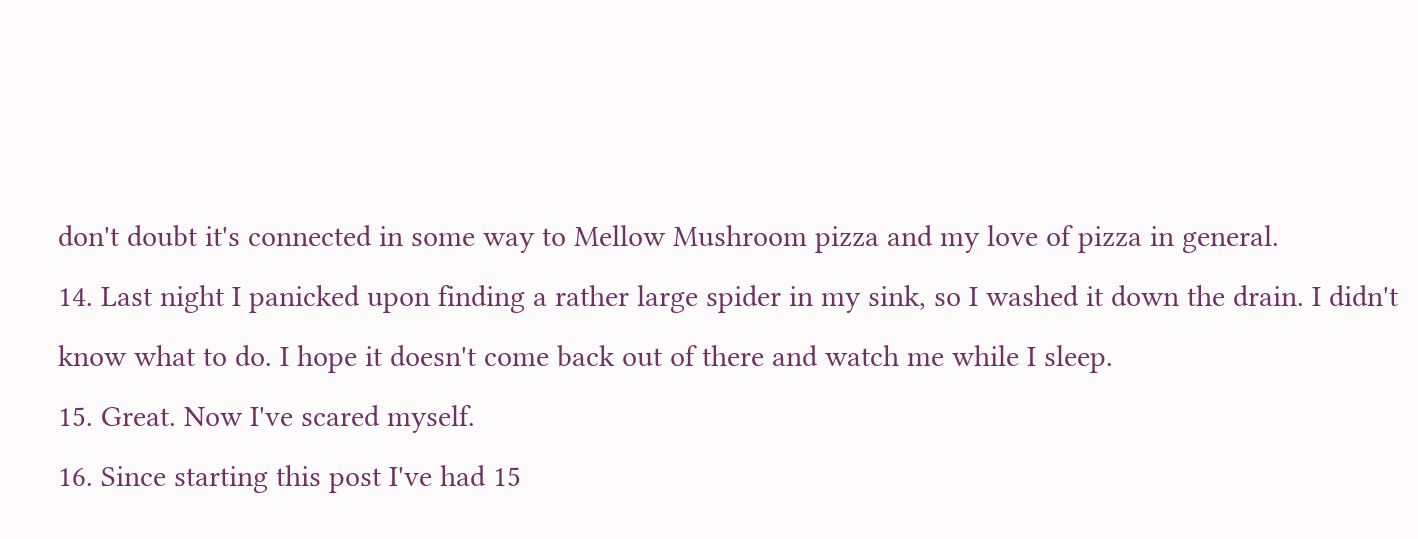don't doubt it's connected in some way to Mellow Mushroom pizza and my love of pizza in general.
14. Last night I panicked upon finding a rather large spider in my sink, so I washed it down the drain. I didn't know what to do. I hope it doesn't come back out of there and watch me while I sleep.
15. Great. Now I've scared myself.
16. Since starting this post I've had 15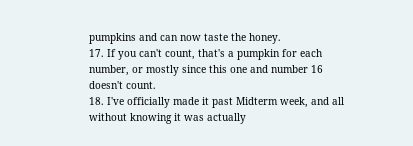pumpkins and can now taste the honey.
17. If you can't count, that's a pumpkin for each number, or mostly since this one and number 16 doesn't count.
18. I've officially made it past Midterm week, and all without knowing it was actually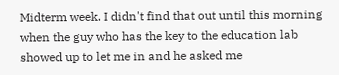Midterm week. I didn't find that out until this morning when the guy who has the key to the education lab showed up to let me in and he asked me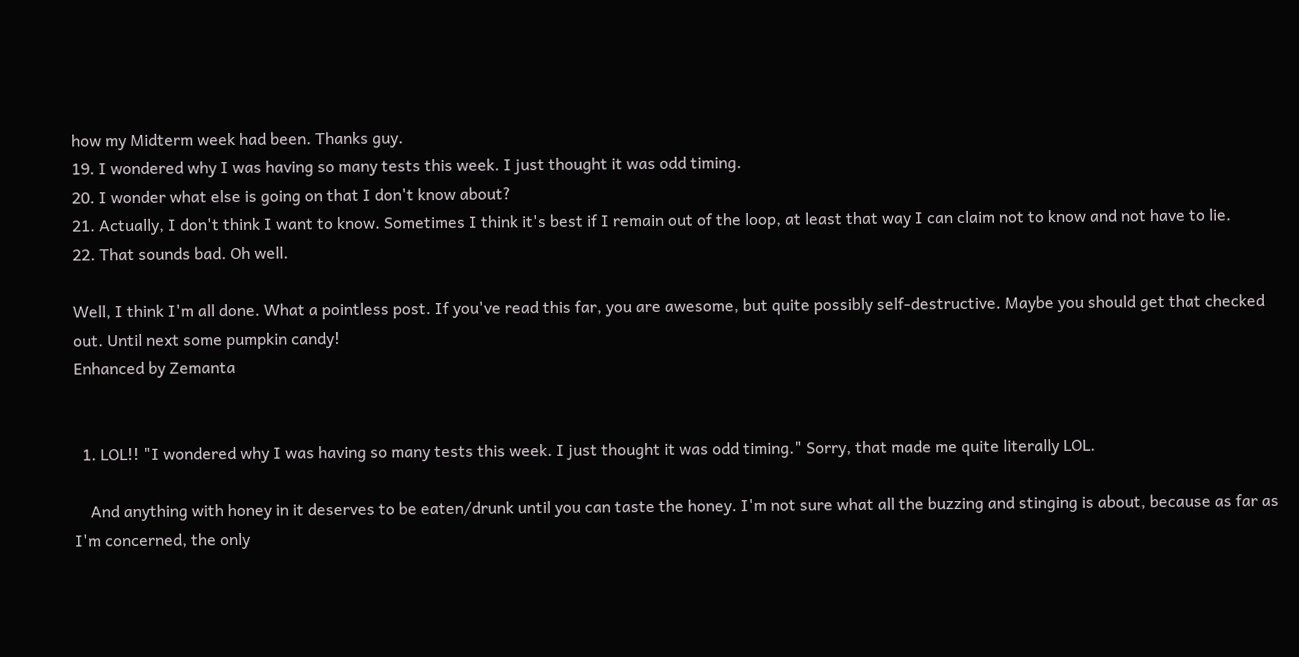how my Midterm week had been. Thanks guy.
19. I wondered why I was having so many tests this week. I just thought it was odd timing.
20. I wonder what else is going on that I don't know about?
21. Actually, I don't think I want to know. Sometimes I think it's best if I remain out of the loop, at least that way I can claim not to know and not have to lie.
22. That sounds bad. Oh well.

Well, I think I'm all done. What a pointless post. If you've read this far, you are awesome, but quite possibly self-destructive. Maybe you should get that checked out. Until next some pumpkin candy!
Enhanced by Zemanta


  1. LOL!! "I wondered why I was having so many tests this week. I just thought it was odd timing." Sorry, that made me quite literally LOL.

    And anything with honey in it deserves to be eaten/drunk until you can taste the honey. I'm not sure what all the buzzing and stinging is about, because as far as I'm concerned, the only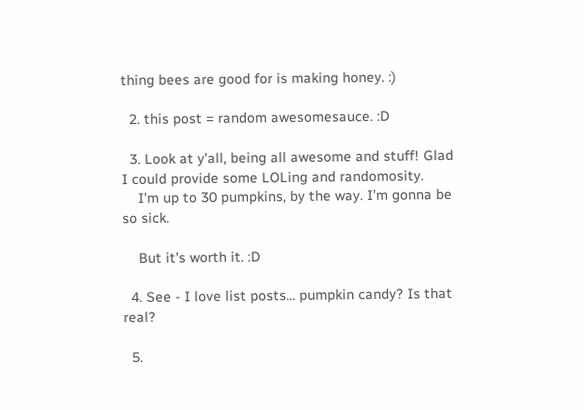thing bees are good for is making honey. :)

  2. this post = random awesomesauce. :D

  3. Look at y'all, being all awesome and stuff! Glad I could provide some LOLing and randomosity.
    I'm up to 30 pumpkins, by the way. I'm gonna be so sick.

    But it's worth it. :D

  4. See - I love list posts... pumpkin candy? Is that real?

  5.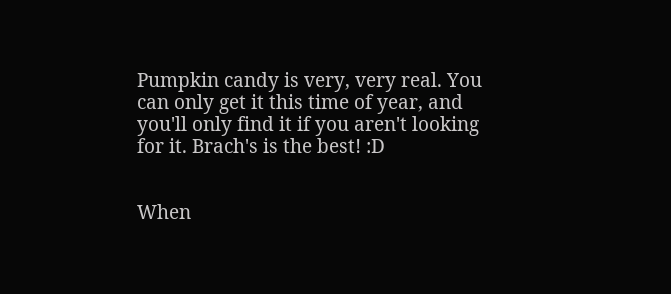Pumpkin candy is very, very real. You can only get it this time of year, and you'll only find it if you aren't looking for it. Brach's is the best! :D


When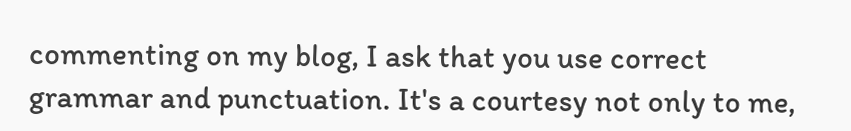commenting on my blog, I ask that you use correct grammar and punctuation. It's a courtesy not only to me,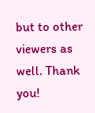but to other viewers as well. Thank you!